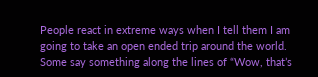People react in extreme ways when I tell them I am going to take an open ended trip around the world. Some say something along the lines of “Wow, that’s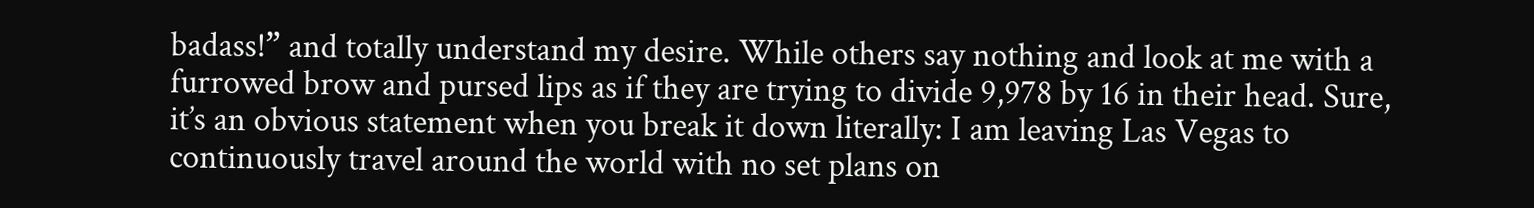badass!” and totally understand my desire. While others say nothing and look at me with a furrowed brow and pursed lips as if they are trying to divide 9,978 by 16 in their head. Sure, it’s an obvious statement when you break it down literally: I am leaving Las Vegas to continuously travel around the world with no set plans on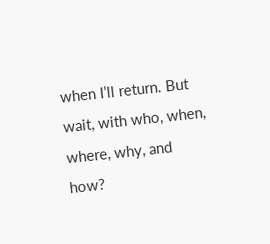when I’ll return. But wait, with who, when, where, why, and how?